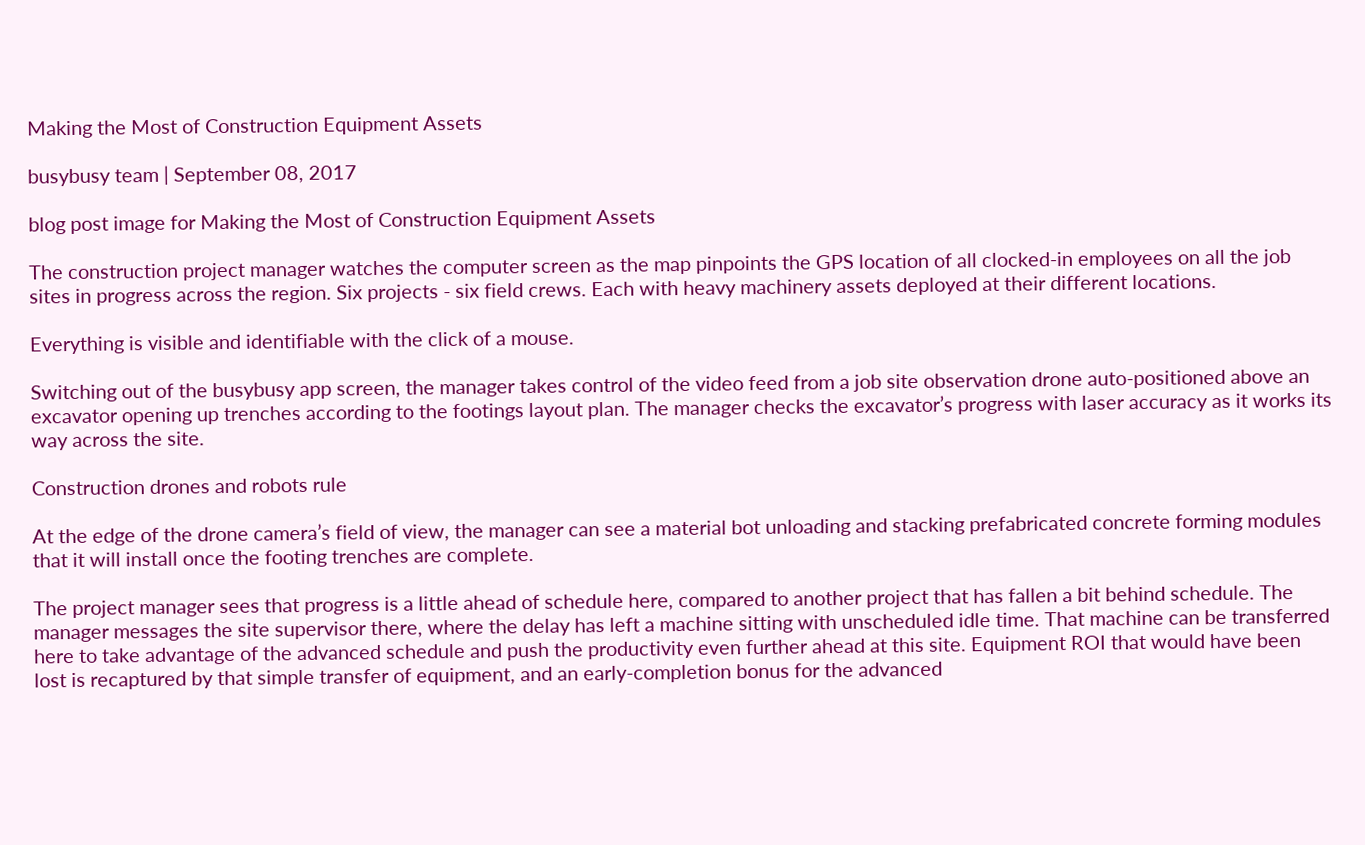Making the Most of Construction Equipment Assets

busybusy team | September 08, 2017

blog post image for Making the Most of Construction Equipment Assets

The construction project manager watches the computer screen as the map pinpoints the GPS location of all clocked-in employees on all the job sites in progress across the region. Six projects - six field crews. Each with heavy machinery assets deployed at their different locations.

Everything is visible and identifiable with the click of a mouse.

Switching out of the busybusy app screen, the manager takes control of the video feed from a job site observation drone auto-positioned above an excavator opening up trenches according to the footings layout plan. The manager checks the excavator’s progress with laser accuracy as it works its way across the site.

Construction drones and robots rule

At the edge of the drone camera’s field of view, the manager can see a material bot unloading and stacking prefabricated concrete forming modules that it will install once the footing trenches are complete.

The project manager sees that progress is a little ahead of schedule here, compared to another project that has fallen a bit behind schedule. The manager messages the site supervisor there, where the delay has left a machine sitting with unscheduled idle time. That machine can be transferred here to take advantage of the advanced schedule and push the productivity even further ahead at this site. Equipment ROI that would have been lost is recaptured by that simple transfer of equipment, and an early-completion bonus for the advanced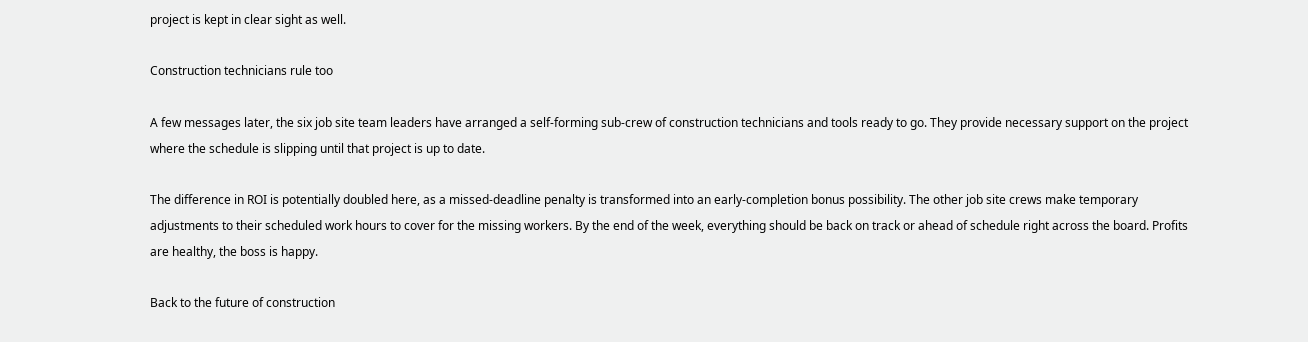project is kept in clear sight as well.

Construction technicians rule too

A few messages later, the six job site team leaders have arranged a self-forming sub-crew of construction technicians and tools ready to go. They provide necessary support on the project where the schedule is slipping until that project is up to date.

The difference in ROI is potentially doubled here, as a missed-deadline penalty is transformed into an early-completion bonus possibility. The other job site crews make temporary adjustments to their scheduled work hours to cover for the missing workers. By the end of the week, everything should be back on track or ahead of schedule right across the board. Profits are healthy, the boss is happy.

Back to the future of construction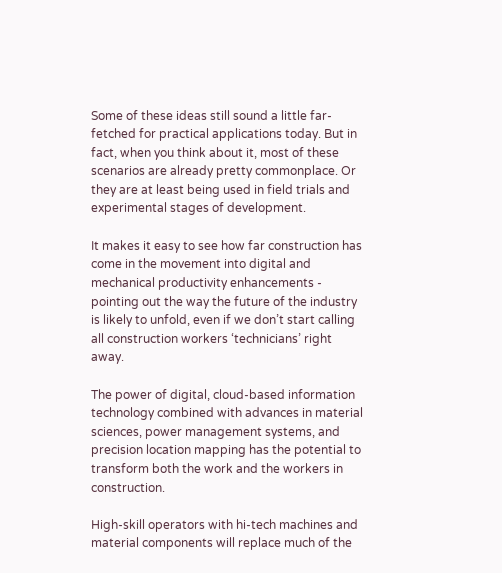Some of these ideas still sound a little far-fetched for practical applications today. But in fact, when you think about it, most of these scenarios are already pretty commonplace. Or they are at least being used in field trials and experimental stages of development.

It makes it easy to see how far construction has come in the movement into digital and mechanical productivity enhancements - pointing out the way the future of the industry is likely to unfold, even if we don’t start calling all construction workers ‘technicians’ right away.

The power of digital, cloud-based information technology combined with advances in material sciences, power management systems, and precision location mapping has the potential to transform both the work and the workers in construction.

High-skill operators with hi-tech machines and material components will replace much of the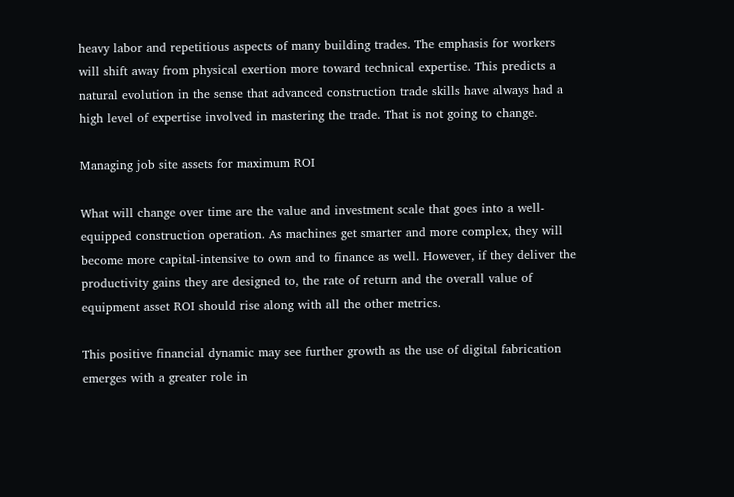heavy labor and repetitious aspects of many building trades. The emphasis for workers will shift away from physical exertion more toward technical expertise. This predicts a natural evolution in the sense that advanced construction trade skills have always had a high level of expertise involved in mastering the trade. That is not going to change.

Managing job site assets for maximum ROI

What will change over time are the value and investment scale that goes into a well-equipped construction operation. As machines get smarter and more complex, they will become more capital-intensive to own and to finance as well. However, if they deliver the productivity gains they are designed to, the rate of return and the overall value of equipment asset ROI should rise along with all the other metrics.

This positive financial dynamic may see further growth as the use of digital fabrication emerges with a greater role in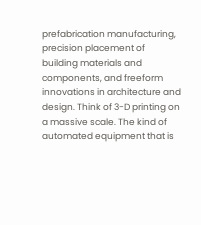prefabrication manufacturing, precision placement of building materials and components, and freeform innovations in architecture and design. Think of 3-D printing on a massive scale. The kind of automated equipment that is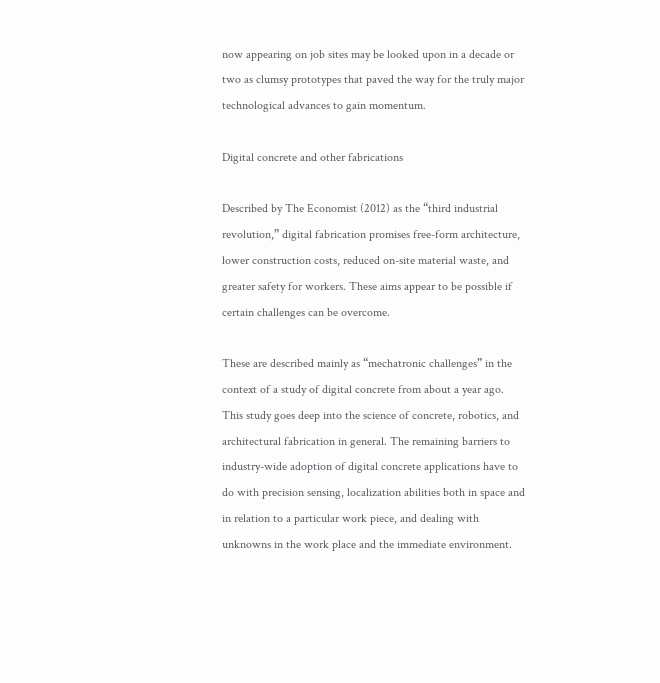now appearing on job sites may be looked upon in a decade or two as clumsy prototypes that paved the way for the truly major technological advances to gain momentum.

Digital concrete and other fabrications

Described by The Economist (2012) as the “third industrial revolution,” digital fabrication promises free-form architecture, lower construction costs, reduced on-site material waste, and greater safety for workers. These aims appear to be possible if certain challenges can be overcome.

These are described mainly as “mechatronic challenges” in the context of a study of digital concrete from about a year ago. This study goes deep into the science of concrete, robotics, and architectural fabrication in general. The remaining barriers to industry-wide adoption of digital concrete applications have to do with precision sensing, localization abilities both in space and in relation to a particular work piece, and dealing with unknowns in the work place and the immediate environment.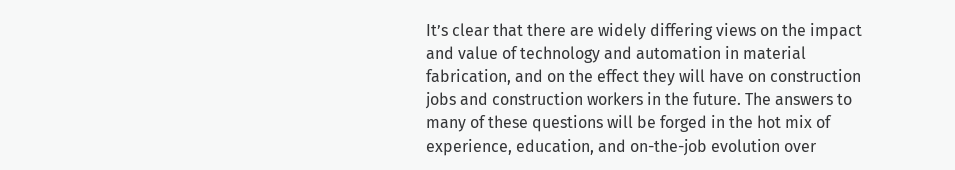It’s clear that there are widely differing views on the impact and value of technology and automation in material fabrication, and on the effect they will have on construction jobs and construction workers in the future. The answers to many of these questions will be forged in the hot mix of experience, education, and on-the-job evolution over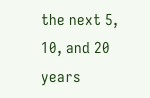the next 5, 10, and 20 years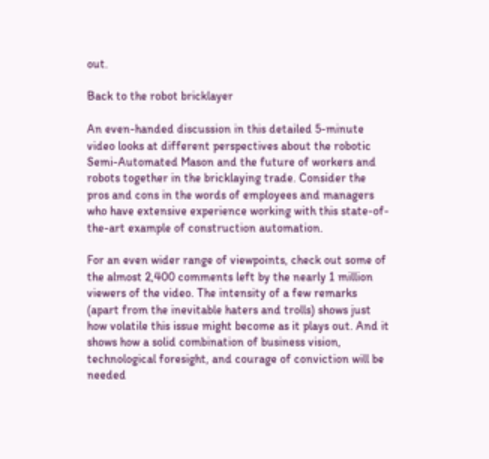out.

Back to the robot bricklayer

An even-handed discussion in this detailed 5-minute video looks at different perspectives about the robotic Semi-Automated Mason and the future of workers and robots together in the bricklaying trade. Consider the pros and cons in the words of employees and managers who have extensive experience working with this state-of-the-art example of construction automation.

For an even wider range of viewpoints, check out some of the almost 2,400 comments left by the nearly 1 million viewers of the video. The intensity of a few remarks (apart from the inevitable haters and trolls) shows just how volatile this issue might become as it plays out. And it shows how a solid combination of business vision, technological foresight, and courage of conviction will be needed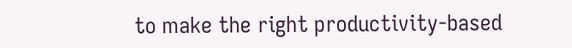to make the right productivity-based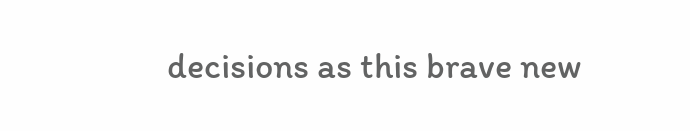decisions as this brave new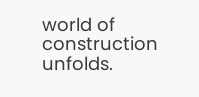world of construction unfolds.